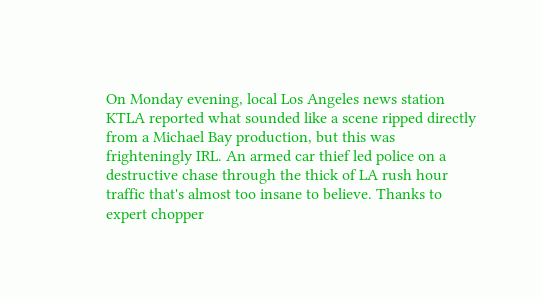On Monday evening, local Los Angeles news station KTLA reported what sounded like a scene ripped directly from a Michael Bay production, but this was frighteningly IRL. An armed car thief led police on a destructive chase through the thick of LA rush hour traffic that's almost too insane to believe. Thanks to expert chopper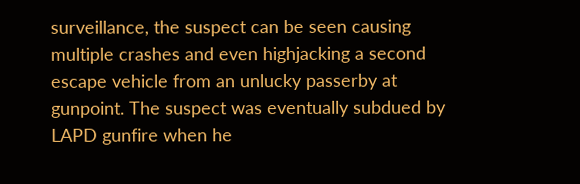surveillance, the suspect can be seen causing multiple crashes and even highjacking a second escape vehicle from an unlucky passerby at gunpoint. The suspect was eventually subdued by LAPD gunfire when he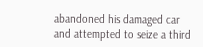abandoned his damaged car and attempted to seize a third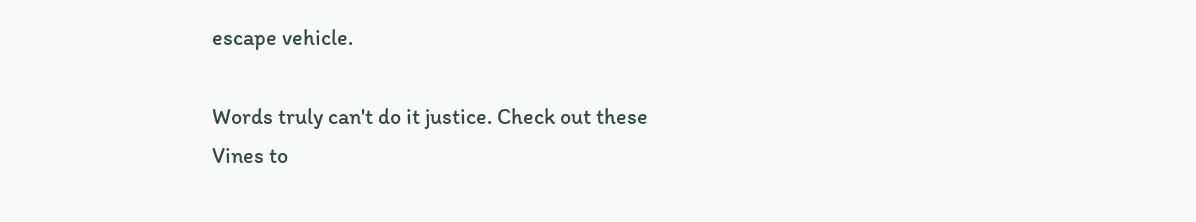escape vehicle.

Words truly can't do it justice. Check out these Vines to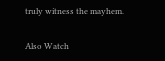truly witness the mayhem.


Also Watch